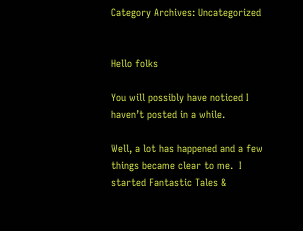Category Archives: Uncategorized


Hello folks

You will possibly have noticed I haven’t posted in a while.

Well, a lot has happened and a few things became clear to me.  I started Fantastic Tales &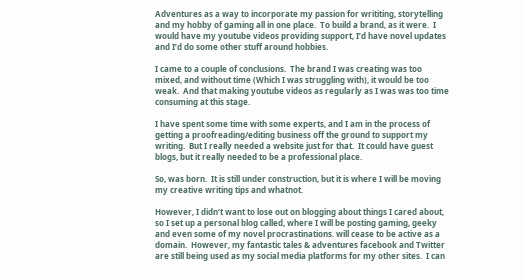Adventures as a way to incorporate my passion for writiting, storytelling and my hobby of gaming all in one place.  To build a brand, as it were.  I would have my youtube videos providing support, I’d have novel updates and I’d do some other stuff around hobbies.

I came to a couple of conclusions.  The brand I was creating was too mixed, and without time (Which I was struggling with), it would be too weak.  And that making youtube videos as regularly as I was was too time consuming at this stage.

I have spent some time with some experts, and I am in the process of getting a proofreading/editing business off the ground to support my writing.  But I really needed a website just for that.  It could have guest blogs, but it really needed to be a professional place.

So, was born.  It is still under construction, but it is where I will be moving my creative writing tips and whatnot.

However, I didn’t want to lose out on blogging about things I cared about, so I set up a personal blog called, where I will be posting gaming, geeky and even some of my novel procrastinations. will cease to be active as a domain.  However, my fantastic tales & adventures facebook and Twitter are still being used as my social media platforms for my other sites.  I can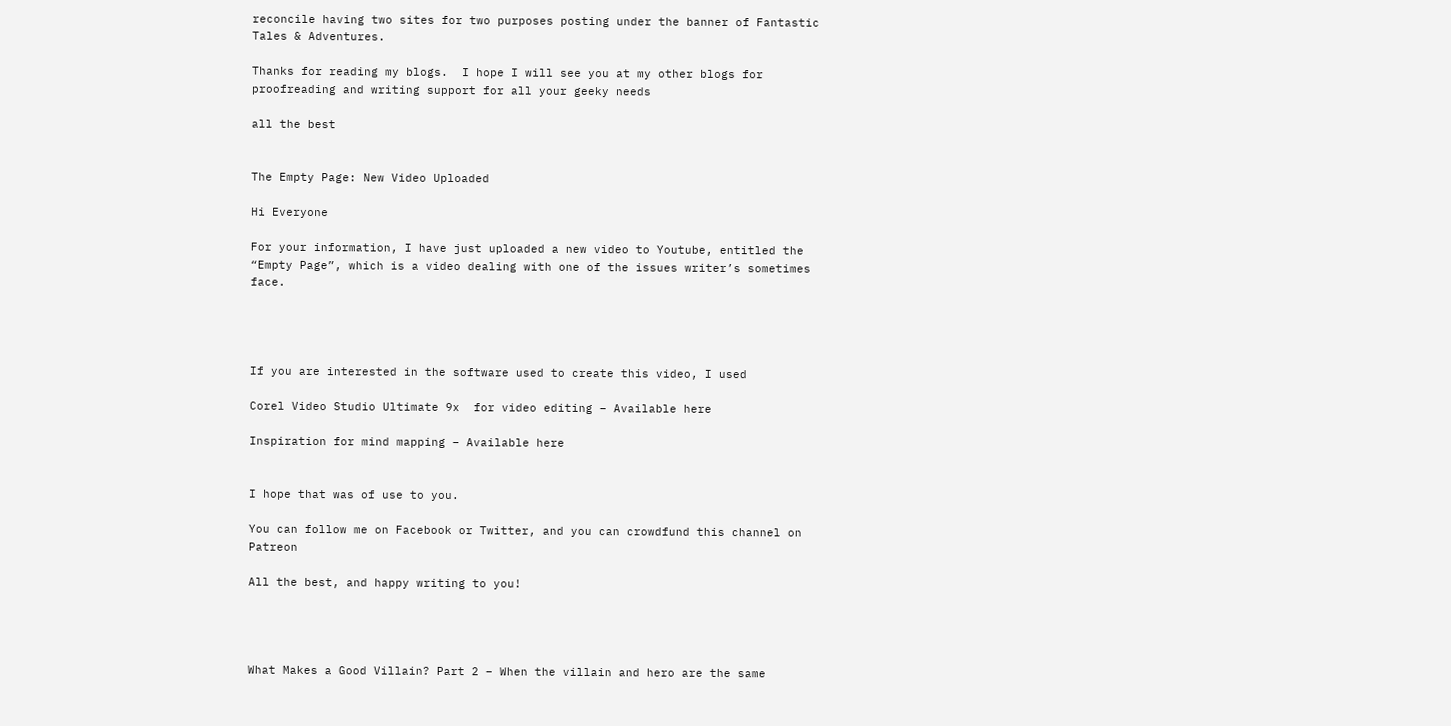reconcile having two sites for two purposes posting under the banner of Fantastic Tales & Adventures.

Thanks for reading my blogs.  I hope I will see you at my other blogs for proofreading and writing support for all your geeky needs

all the best


The Empty Page: New Video Uploaded

Hi Everyone

For your information, I have just uploaded a new video to Youtube, entitled the “Empty Page”, which is a video dealing with one of the issues writer’s sometimes face.




If you are interested in the software used to create this video, I used

Corel Video Studio Ultimate 9x  for video editing – Available here

Inspiration for mind mapping – Available here


I hope that was of use to you.

You can follow me on Facebook or Twitter, and you can crowdfund this channel on Patreon

All the best, and happy writing to you!




What Makes a Good Villain? Part 2 – When the villain and hero are the same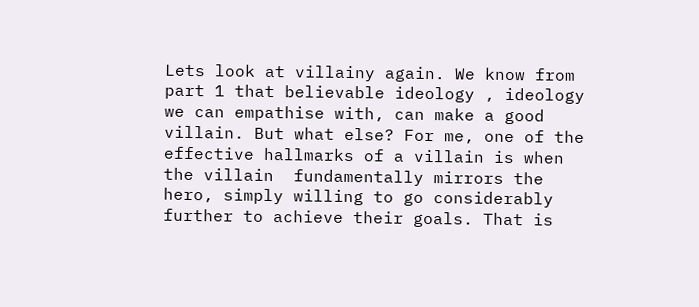Lets look at villainy again. We know from part 1 that believable ideology , ideology we can empathise with, can make a good villain. But what else? For me, one of the effective hallmarks of a villain is when the villain  fundamentally mirrors the hero, simply willing to go considerably further to achieve their goals. That is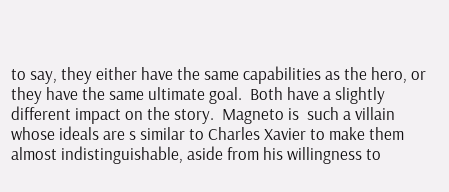to say, they either have the same capabilities as the hero, or they have the same ultimate goal.  Both have a slightly different impact on the story.  Magneto is  such a villain whose ideals are s similar to Charles Xavier to make them almost indistinguishable, aside from his willingness to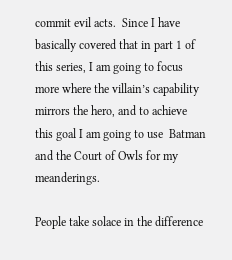commit evil acts.  Since I have basically covered that in part 1 of this series, I am going to focus more where the villain’s capability mirrors the hero, and to achieve this goal I am going to use  Batman and the Court of Owls for my meanderings.

People take solace in the difference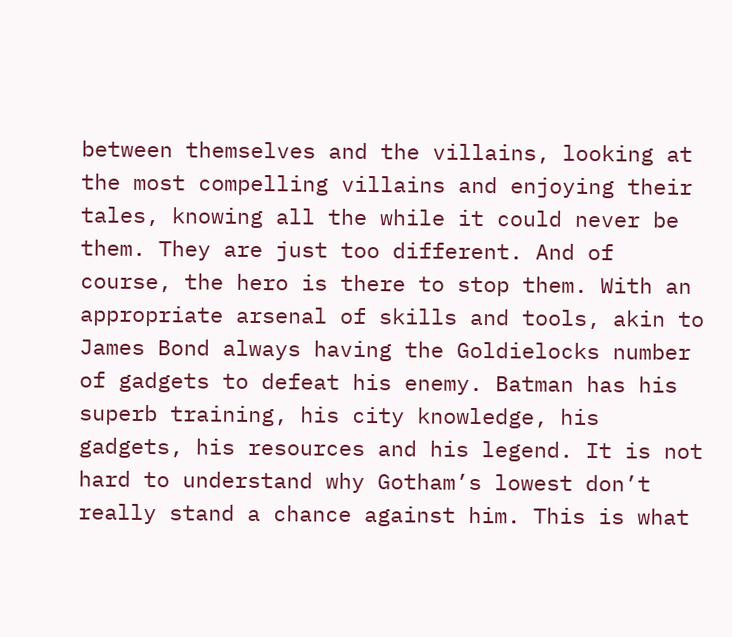between themselves and the villains, looking at the most compelling villains and enjoying their tales, knowing all the while it could never be them. They are just too different. And of course, the hero is there to stop them. With an appropriate arsenal of skills and tools, akin to James Bond always having the Goldielocks number of gadgets to defeat his enemy. Batman has his superb training, his city knowledge, his gadgets, his resources and his legend. It is not hard to understand why Gotham’s lowest don’t really stand a chance against him. This is what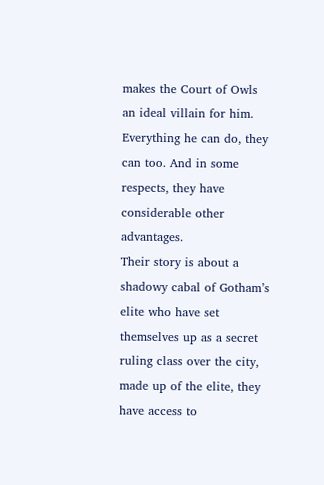makes the Court of Owls an ideal villain for him. Everything he can do, they can too. And in some respects, they have considerable other advantages.
Their story is about a shadowy cabal of Gotham’s elite who have set themselves up as a secret ruling class over the city,  made up of the elite, they have access to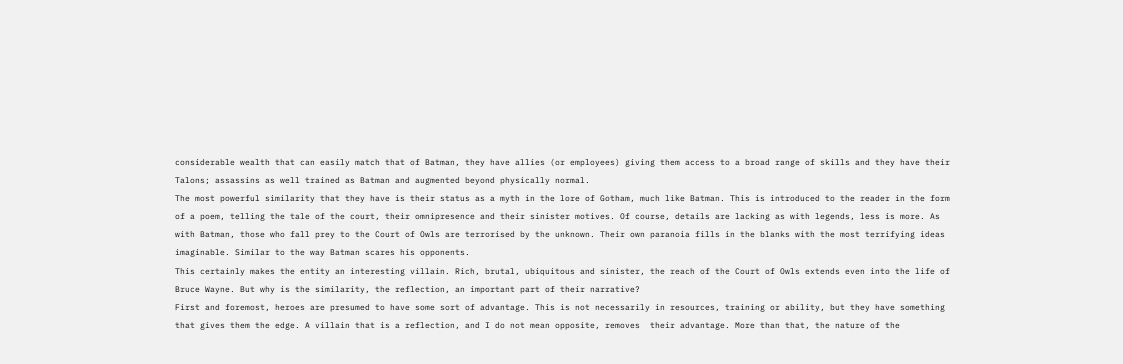considerable wealth that can easily match that of Batman, they have allies (or employees) giving them access to a broad range of skills and they have their Talons; assassins as well trained as Batman and augmented beyond physically normal.
The most powerful similarity that they have is their status as a myth in the lore of Gotham, much like Batman. This is introduced to the reader in the form of a poem, telling the tale of the court, their omnipresence and their sinister motives. Of course, details are lacking as with legends, less is more. As with Batman, those who fall prey to the Court of Owls are terrorised by the unknown. Their own paranoia fills in the blanks with the most terrifying ideas imaginable. Similar to the way Batman scares his opponents.
This certainly makes the entity an interesting villain. Rich, brutal, ubiquitous and sinister, the reach of the Court of Owls extends even into the life of Bruce Wayne. But why is the similarity, the reflection, an important part of their narrative?
First and foremost, heroes are presumed to have some sort of advantage. This is not necessarily in resources, training or ability, but they have something that gives them the edge. A villain that is a reflection, and I do not mean opposite, removes  their advantage. More than that, the nature of the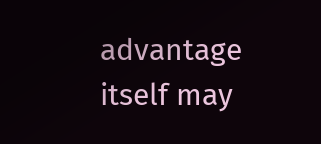advantage itself may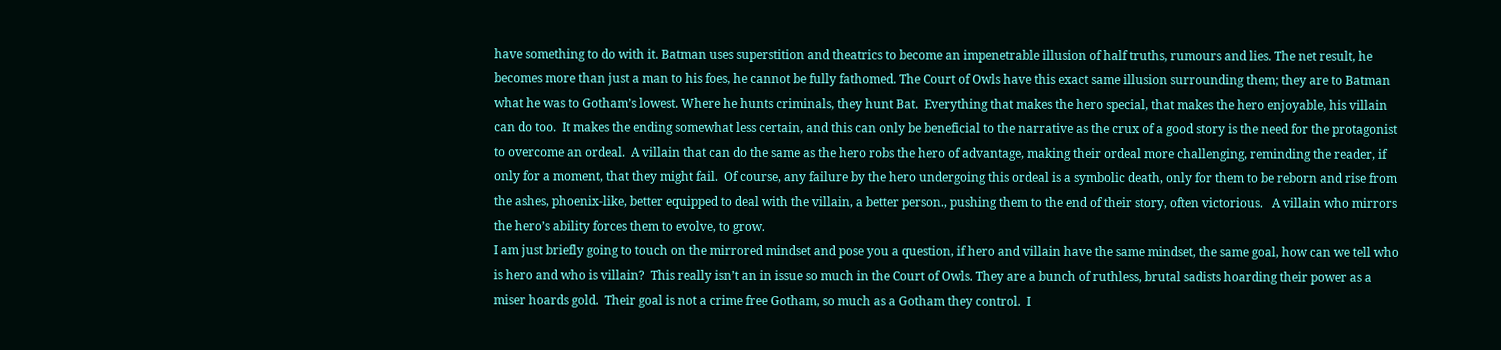have something to do with it. Batman uses superstition and theatrics to become an impenetrable illusion of half truths, rumours and lies. The net result, he becomes more than just a man to his foes, he cannot be fully fathomed. The Court of Owls have this exact same illusion surrounding them; they are to Batman what he was to Gotham’s lowest. Where he hunts criminals, they hunt Bat.  Everything that makes the hero special, that makes the hero enjoyable, his villain can do too.  It makes the ending somewhat less certain, and this can only be beneficial to the narrative as the crux of a good story is the need for the protagonist to overcome an ordeal.  A villain that can do the same as the hero robs the hero of advantage, making their ordeal more challenging, reminding the reader, if only for a moment, that they might fail.  Of course, any failure by the hero undergoing this ordeal is a symbolic death, only for them to be reborn and rise from the ashes, phoenix-like, better equipped to deal with the villain, a better person., pushing them to the end of their story, often victorious.   A villain who mirrors the hero’s ability forces them to evolve, to grow.
I am just briefly going to touch on the mirrored mindset and pose you a question, if hero and villain have the same mindset, the same goal, how can we tell who is hero and who is villain?  This really isn’t an in issue so much in the Court of Owls. They are a bunch of ruthless, brutal sadists hoarding their power as a miser hoards gold.  Their goal is not a crime free Gotham, so much as a Gotham they control.  I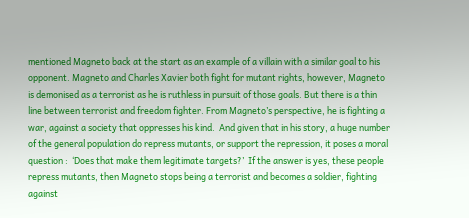mentioned Magneto back at the start as an example of a villain with a similar goal to his opponent. Magneto and Charles Xavier both fight for mutant rights, however, Magneto is demonised as a terrorist as he is ruthless in pursuit of those goals. But there is a thin line between terrorist and freedom fighter. From Magneto’s perspective, he is fighting a war, against a society that oppresses his kind.  And given that in his story, a huge number of the general population do repress mutants, or support the repression, it poses a moral question :  ‘Does that make them legitimate targets?’  If the answer is yes, these people repress mutants, then Magneto stops being a terrorist and becomes a soldier, fighting against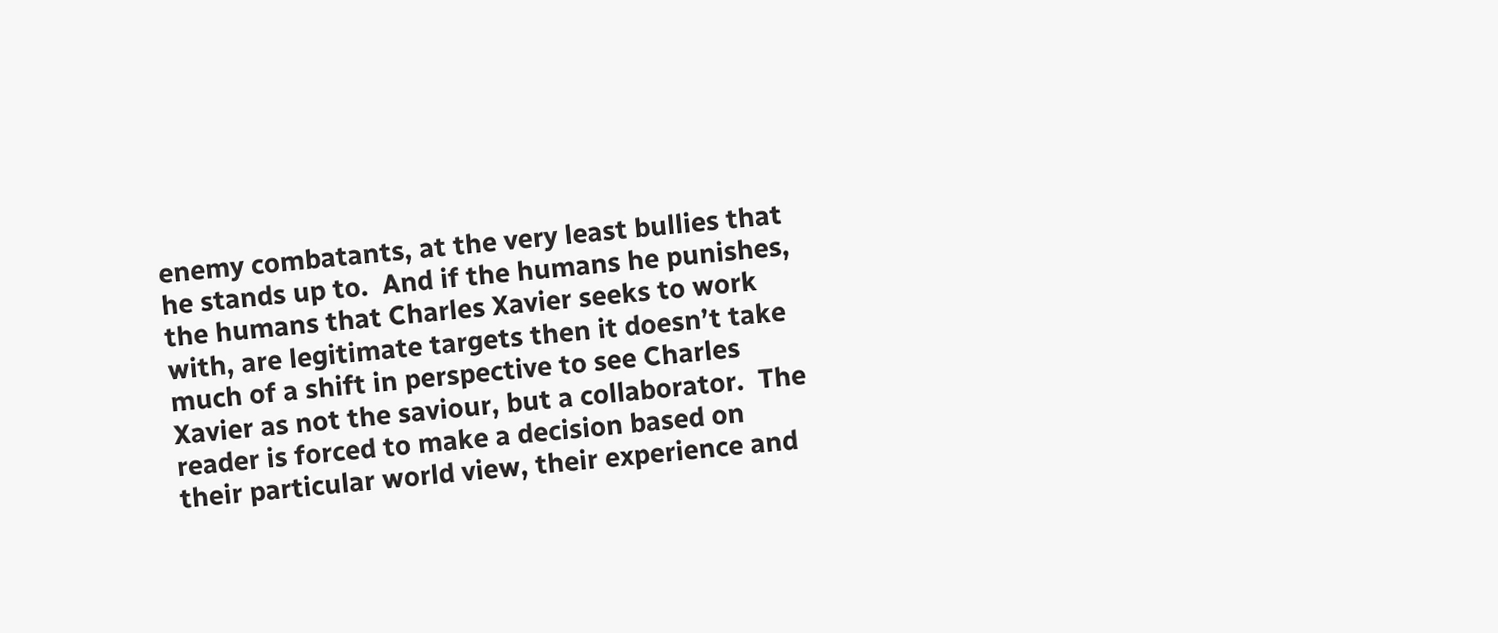enemy combatants, at the very least bullies that he stands up to.  And if the humans he punishes, the humans that Charles Xavier seeks to work with, are legitimate targets then it doesn’t take much of a shift in perspective to see Charles Xavier as not the saviour, but a collaborator.  The reader is forced to make a decision based on their particular world view, their experience and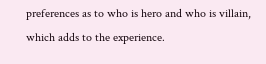preferences as to who is hero and who is villain, which adds to the experience.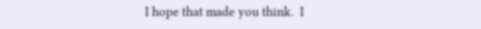I hope that made you think.  I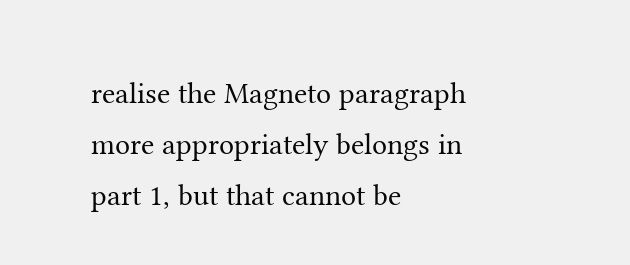realise the Magneto paragraph more appropriately belongs in part 1, but that cannot be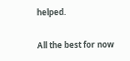helped.

All the best for now